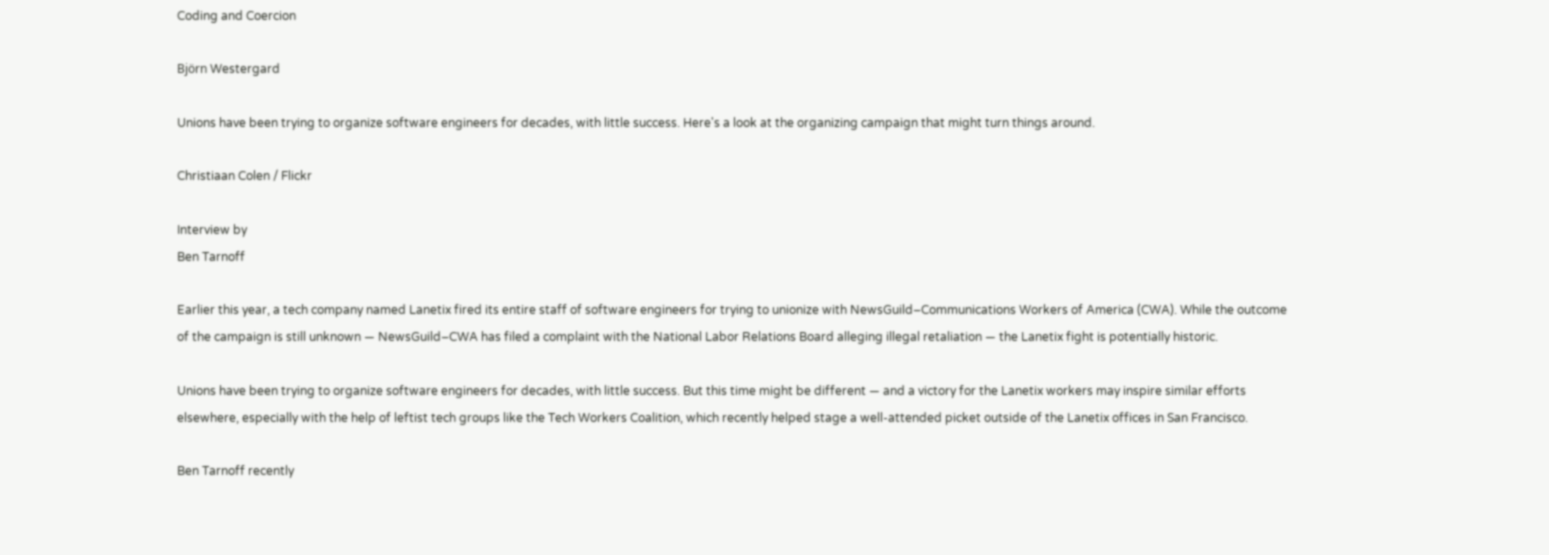Coding and Coercion

Björn Westergard

Unions have been trying to organize software engineers for decades, with little success. Here's a look at the organizing campaign that might turn things around.

Christiaan Colen / Flickr

Interview by
Ben Tarnoff

Earlier this year, a tech company named Lanetix fired its entire staff of software engineers for trying to unionize with NewsGuild–Communications Workers of America (CWA). While the outcome of the campaign is still unknown — NewsGuild–CWA has filed a complaint with the National Labor Relations Board alleging illegal retaliation — the Lanetix fight is potentially historic.

Unions have been trying to organize software engineers for decades, with little success. But this time might be different — and a victory for the Lanetix workers may inspire similar efforts elsewhere, especially with the help of leftist tech groups like the Tech Workers Coalition, which recently helped stage a well-attended picket outside of the Lanetix offices in San Francisco.

Ben Tarnoff recently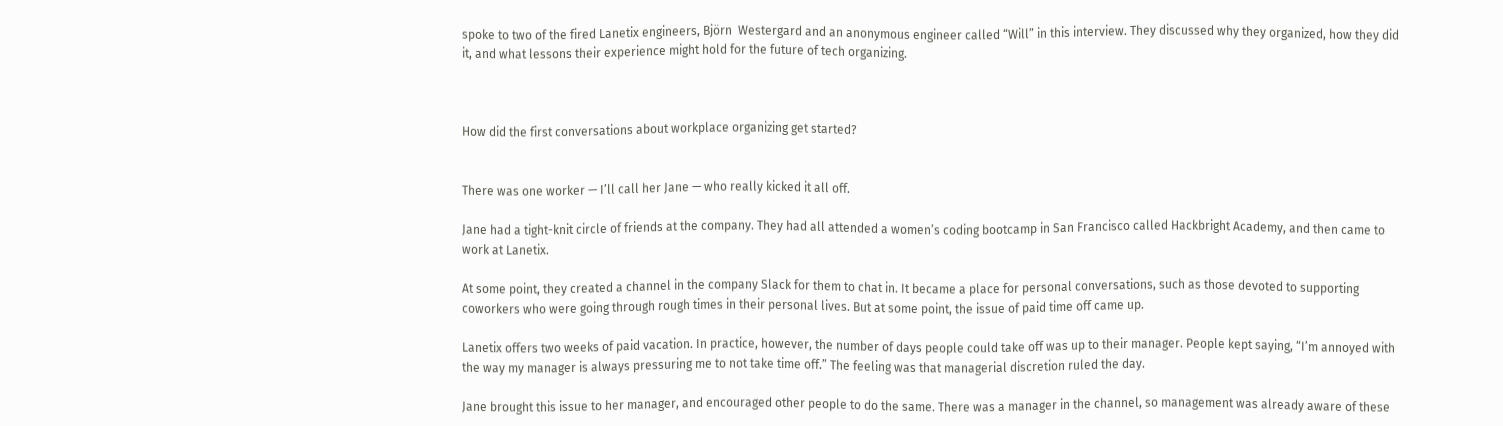spoke to two of the fired Lanetix engineers, Björn  Westergard and an anonymous engineer called “Will” in this interview. They discussed why they organized, how they did it, and what lessons their experience might hold for the future of tech organizing.



How did the first conversations about workplace organizing get started?


There was one worker — I’ll call her Jane — who really kicked it all off.

Jane had a tight-knit circle of friends at the company. They had all attended a women’s coding bootcamp in San Francisco called Hackbright Academy, and then came to work at Lanetix.

At some point, they created a channel in the company Slack for them to chat in. It became a place for personal conversations, such as those devoted to supporting coworkers who were going through rough times in their personal lives. But at some point, the issue of paid time off came up.

Lanetix offers two weeks of paid vacation. In practice, however, the number of days people could take off was up to their manager. People kept saying, “I’m annoyed with the way my manager is always pressuring me to not take time off.” The feeling was that managerial discretion ruled the day.

Jane brought this issue to her manager, and encouraged other people to do the same. There was a manager in the channel, so management was already aware of these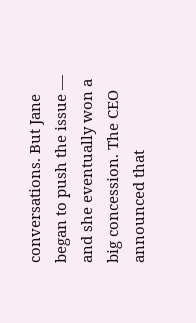conversations. But Jane began to push the issue — and she eventually won a big concession. The CEO announced that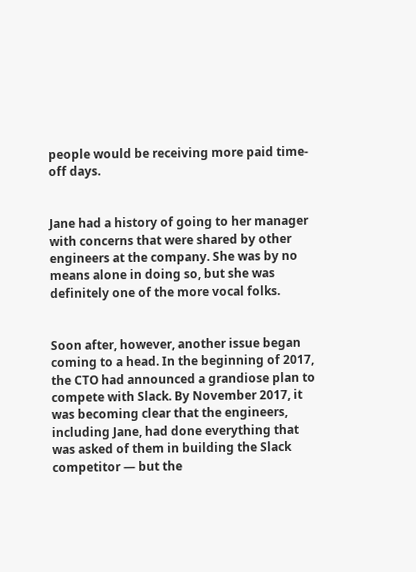people would be receiving more paid time-off days.


Jane had a history of going to her manager with concerns that were shared by other engineers at the company. She was by no means alone in doing so, but she was definitely one of the more vocal folks.


Soon after, however, another issue began coming to a head. In the beginning of 2017, the CTO had announced a grandiose plan to compete with Slack. By November 2017, it was becoming clear that the engineers, including Jane, had done everything that was asked of them in building the Slack competitor — but the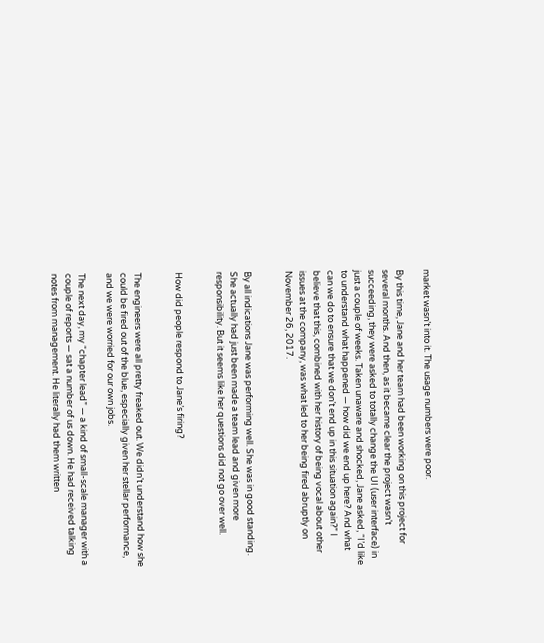market wasn’t into it. The usage numbers were poor.

By this time, Jane and her team had been working on this project for several months. And then, as it became clear the project wasn’t succeeding, they were asked to totally change the UI (user interface) in just a couple of weeks. Taken unaware and shocked, Jane asked, “I’d like to understand what happened — how did we end up here? And what can we do to ensure that we don’t end up in this situation again?” I believe that this, combined with her history of being vocal about other issues at the company, was what led to her being fired abruptly on November 26, 2017.


By all indications Jane was performing well. She was in good standing. She actually had just been made a team lead and given more responsibility. But it seems like her questions did not go over well.


How did people respond to Jane’s firing?


The engineers were all pretty freaked out. We didn’t understand how she could be fired out of the blue, especially given her stellar performance, and we were worried for our own jobs.

The next day, my “chapter lead” — a kind of small-scale manager with a couple of reports — sat a number of us down. He had received talking notes from management. He literally had them written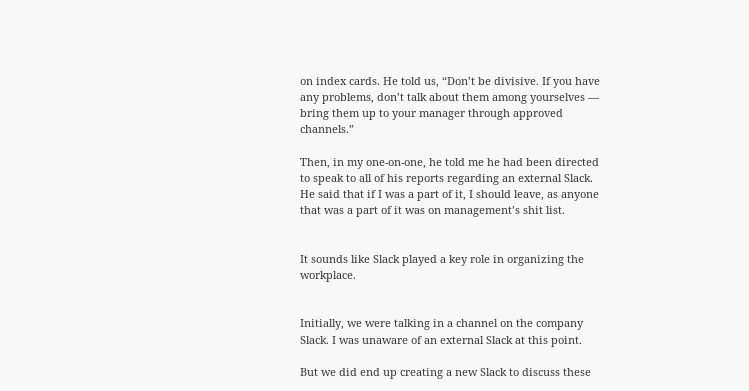on index cards. He told us, “Don’t be divisive. If you have any problems, don’t talk about them among yourselves — bring them up to your manager through approved channels.”

Then, in my one-on-one, he told me he had been directed to speak to all of his reports regarding an external Slack. He said that if I was a part of it, I should leave, as anyone that was a part of it was on management’s shit list.


It sounds like Slack played a key role in organizing the workplace.


Initially, we were talking in a channel on the company Slack. I was unaware of an external Slack at this point.

But we did end up creating a new Slack to discuss these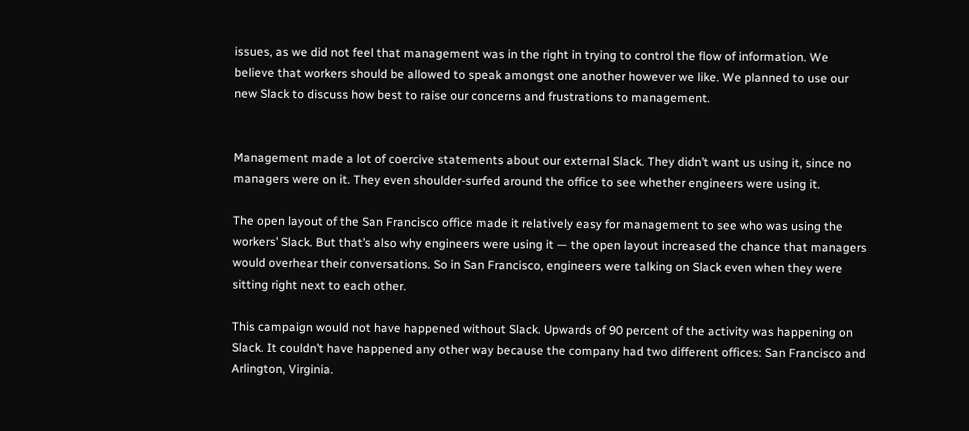issues, as we did not feel that management was in the right in trying to control the flow of information. We believe that workers should be allowed to speak amongst one another however we like. We planned to use our new Slack to discuss how best to raise our concerns and frustrations to management.


Management made a lot of coercive statements about our external Slack. They didn’t want us using it, since no managers were on it. They even shoulder-surfed around the office to see whether engineers were using it.

The open layout of the San Francisco office made it relatively easy for management to see who was using the workers’ Slack. But that’s also why engineers were using it — the open layout increased the chance that managers would overhear their conversations. So in San Francisco, engineers were talking on Slack even when they were sitting right next to each other.

This campaign would not have happened without Slack. Upwards of 90 percent of the activity was happening on Slack. It couldn’t have happened any other way because the company had two different offices: San Francisco and Arlington, Virginia.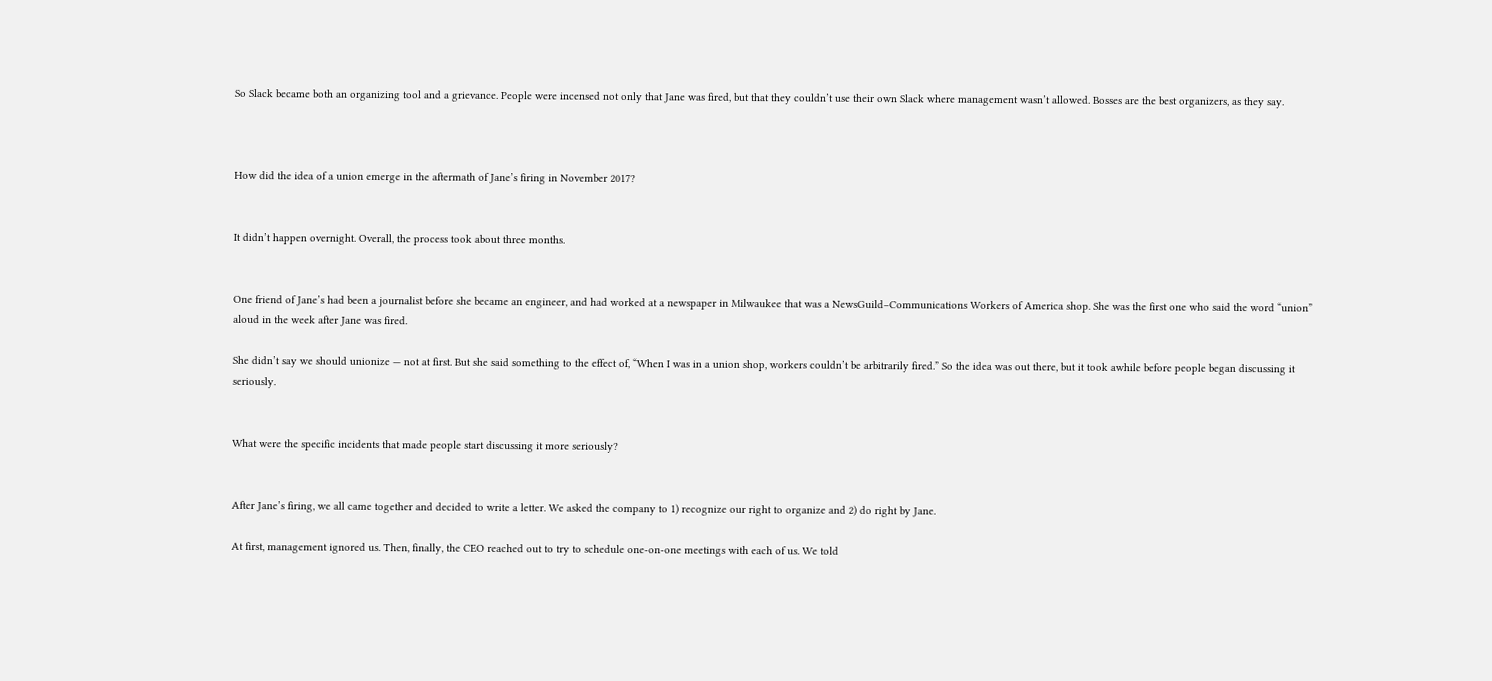So Slack became both an organizing tool and a grievance. People were incensed not only that Jane was fired, but that they couldn’t use their own Slack where management wasn’t allowed. Bosses are the best organizers, as they say.



How did the idea of a union emerge in the aftermath of Jane’s firing in November 2017?


It didn’t happen overnight. Overall, the process took about three months.


One friend of Jane’s had been a journalist before she became an engineer, and had worked at a newspaper in Milwaukee that was a NewsGuild–Communications Workers of America shop. She was the first one who said the word “union” aloud in the week after Jane was fired.

She didn’t say we should unionize — not at first. But she said something to the effect of, “When I was in a union shop, workers couldn’t be arbitrarily fired.” So the idea was out there, but it took awhile before people began discussing it seriously.


What were the specific incidents that made people start discussing it more seriously?


After Jane’s firing, we all came together and decided to write a letter. We asked the company to 1) recognize our right to organize and 2) do right by Jane.

At first, management ignored us. Then, finally, the CEO reached out to try to schedule one-on-one meetings with each of us. We told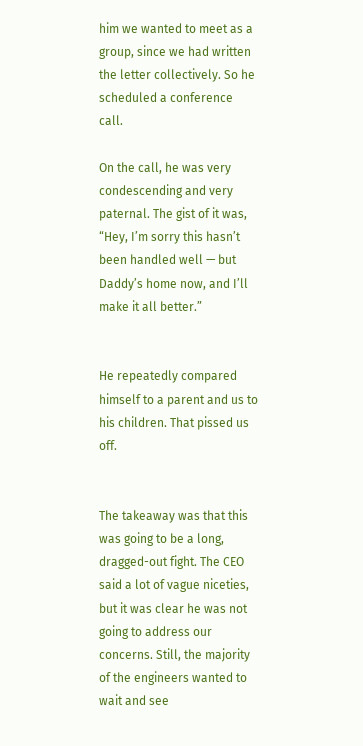him we wanted to meet as a group, since we had written the letter collectively. So he scheduled a conference call.

On the call, he was very condescending and very paternal. The gist of it was, “Hey, I’m sorry this hasn’t been handled well — but Daddy’s home now, and I’ll make it all better.”


He repeatedly compared himself to a parent and us to his children. That pissed us off.


The takeaway was that this was going to be a long, dragged-out fight. The CEO said a lot of vague niceties, but it was clear he was not going to address our concerns. Still, the majority of the engineers wanted to wait and see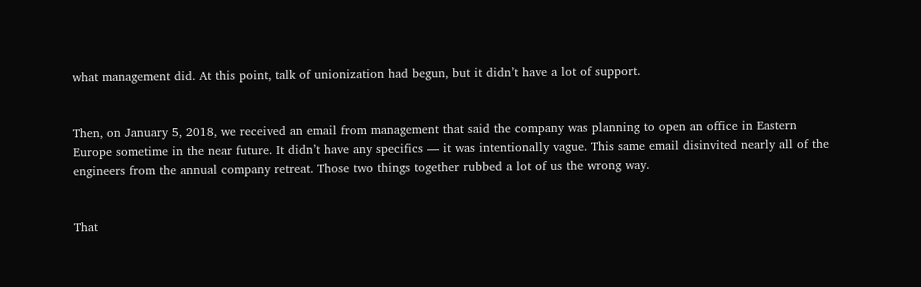what management did. At this point, talk of unionization had begun, but it didn’t have a lot of support.


Then, on January 5, 2018, we received an email from management that said the company was planning to open an office in Eastern Europe sometime in the near future. It didn’t have any specifics — it was intentionally vague. This same email disinvited nearly all of the engineers from the annual company retreat. Those two things together rubbed a lot of us the wrong way.


That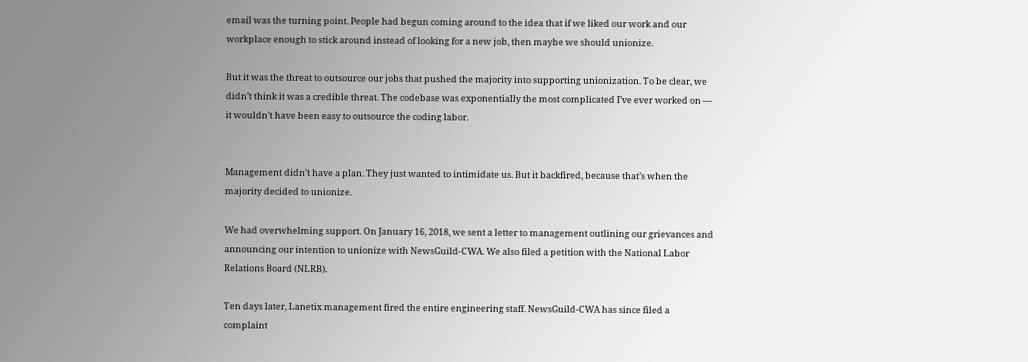email was the turning point. People had begun coming around to the idea that if we liked our work and our workplace enough to stick around instead of looking for a new job, then maybe we should unionize.

But it was the threat to outsource our jobs that pushed the majority into supporting unionization. To be clear, we didn’t think it was a credible threat. The codebase was exponentially the most complicated I’ve ever worked on — it wouldn’t have been easy to outsource the coding labor.


Management didn’t have a plan. They just wanted to intimidate us. But it backfired, because that’s when the majority decided to unionize.

We had overwhelming support. On January 16, 2018, we sent a letter to management outlining our grievances and announcing our intention to unionize with NewsGuild-CWA. We also filed a petition with the National Labor Relations Board (NLRB).

Ten days later, Lanetix management fired the entire engineering staff. NewsGuild-CWA has since filed a complaint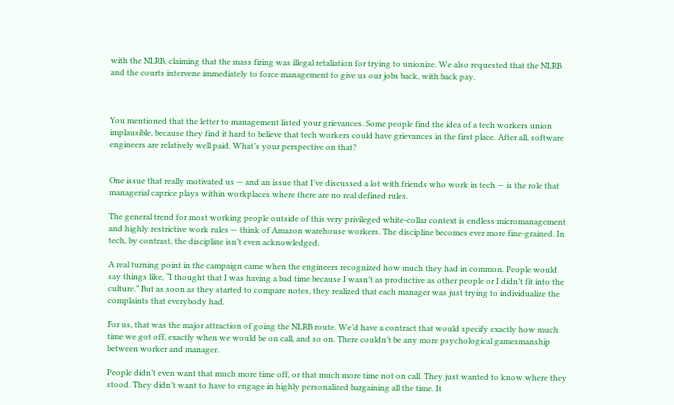with the NLRB, claiming that the mass firing was illegal retaliation for trying to unionize. We also requested that the NLRB and the courts intervene immediately to force management to give us our jobs back, with back pay.



You mentioned that the letter to management listed your grievances. Some people find the idea of a tech workers union implausible, because they find it hard to believe that tech workers could have grievances in the first place. After all, software engineers are relatively well paid. What’s your perspective on that?


One issue that really motivated us — and an issue that I’ve discussed a lot with friends who work in tech — is the role that managerial caprice plays within workplaces where there are no real defined rules.

The general trend for most working people outside of this very privileged white-collar context is endless micromanagement and highly restrictive work rules — think of Amazon warehouse workers. The discipline becomes ever more fine-grained. In tech, by contrast, the discipline isn’t even acknowledged.

A real turning point in the campaign came when the engineers recognized how much they had in common. People would say things like, “I thought that I was having a bad time because I wasn’t as productive as other people or I didn’t fit into the culture.” But as soon as they started to compare notes, they realized that each manager was just trying to individualize the complaints that everybody had.

For us, that was the major attraction of going the NLRB route. We’d have a contract that would specify exactly how much time we got off, exactly when we would be on call, and so on. There couldn’t be any more psychological gamesmanship between worker and manager.

People didn’t even want that much more time off, or that much more time not on call. They just wanted to know where they stood. They didn’t want to have to engage in highly personalized bargaining all the time. It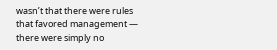wasn’t that there were rules that favored management — there were simply no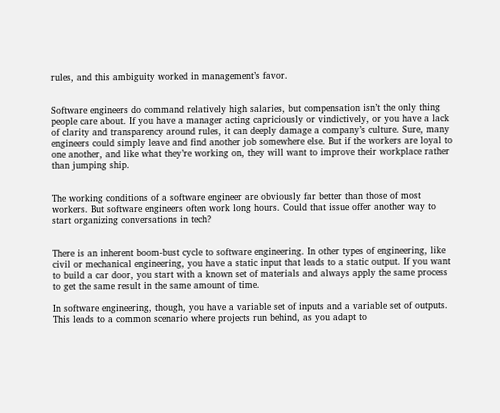rules, and this ambiguity worked in management’s favor.


Software engineers do command relatively high salaries, but compensation isn’t the only thing people care about. If you have a manager acting capriciously or vindictively, or you have a lack of clarity and transparency around rules, it can deeply damage a company’s culture. Sure, many engineers could simply leave and find another job somewhere else. But if the workers are loyal to one another, and like what they’re working on, they will want to improve their workplace rather than jumping ship.


The working conditions of a software engineer are obviously far better than those of most workers. But software engineers often work long hours. Could that issue offer another way to start organizing conversations in tech?


There is an inherent boom-bust cycle to software engineering. In other types of engineering, like civil or mechanical engineering, you have a static input that leads to a static output. If you want to build a car door, you start with a known set of materials and always apply the same process to get the same result in the same amount of time.

In software engineering, though, you have a variable set of inputs and a variable set of outputs. This leads to a common scenario where projects run behind, as you adapt to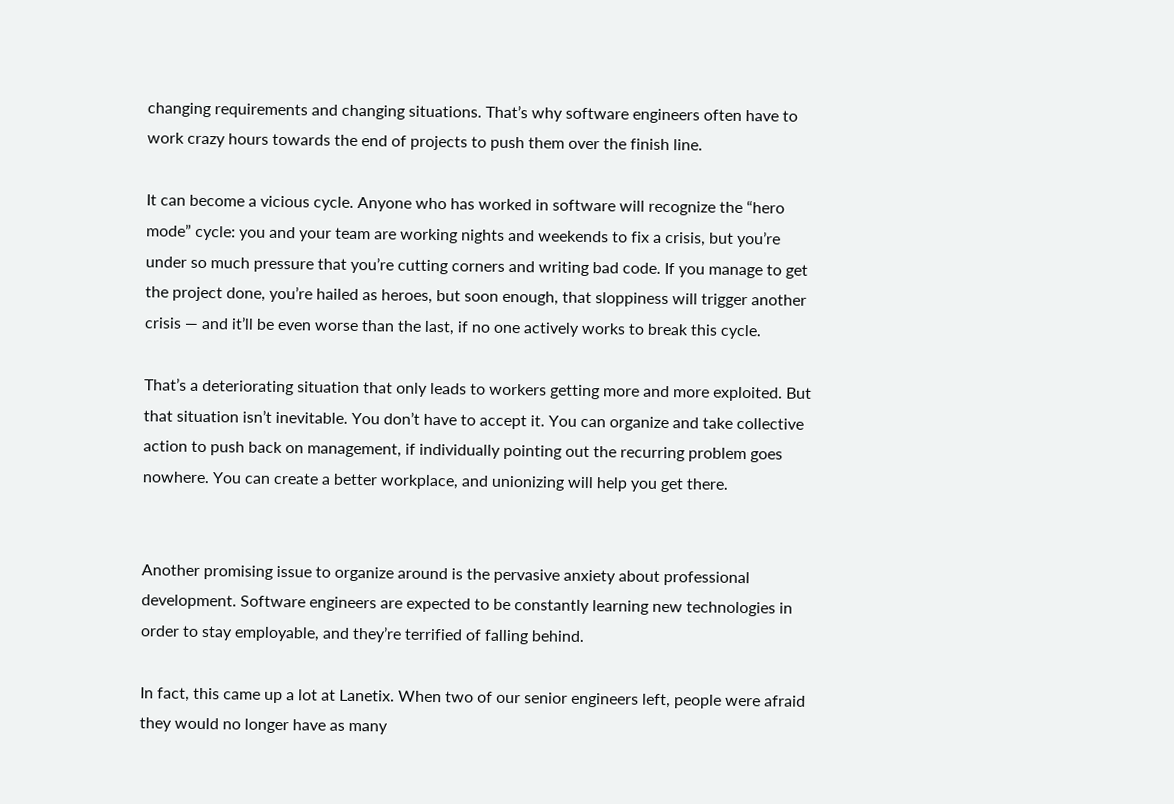changing requirements and changing situations. That’s why software engineers often have to work crazy hours towards the end of projects to push them over the finish line.

It can become a vicious cycle. Anyone who has worked in software will recognize the “hero mode” cycle: you and your team are working nights and weekends to fix a crisis, but you’re under so much pressure that you’re cutting corners and writing bad code. If you manage to get the project done, you’re hailed as heroes, but soon enough, that sloppiness will trigger another crisis — and it’ll be even worse than the last, if no one actively works to break this cycle.

That’s a deteriorating situation that only leads to workers getting more and more exploited. But that situation isn’t inevitable. You don’t have to accept it. You can organize and take collective action to push back on management, if individually pointing out the recurring problem goes nowhere. You can create a better workplace, and unionizing will help you get there.


Another promising issue to organize around is the pervasive anxiety about professional development. Software engineers are expected to be constantly learning new technologies in order to stay employable, and they’re terrified of falling behind.

In fact, this came up a lot at Lanetix. When two of our senior engineers left, people were afraid they would no longer have as many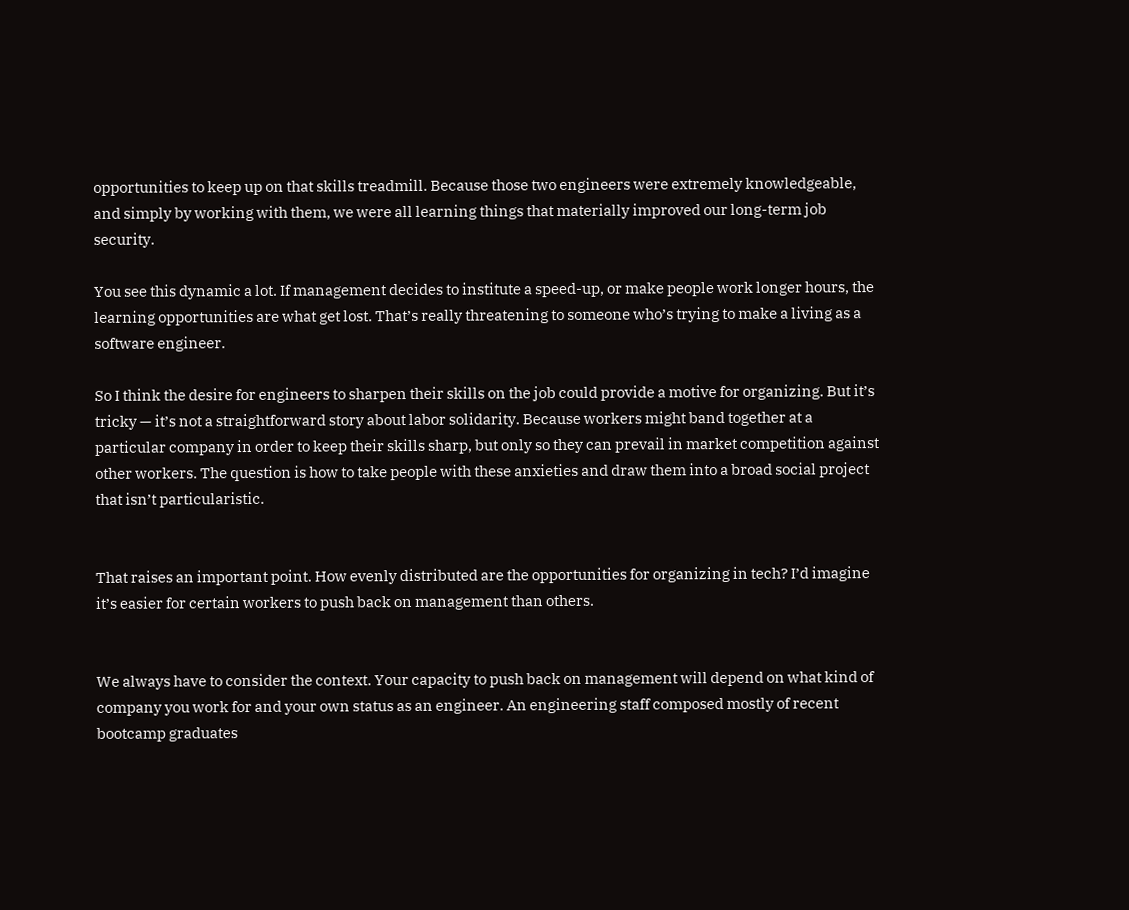opportunities to keep up on that skills treadmill. Because those two engineers were extremely knowledgeable, and simply by working with them, we were all learning things that materially improved our long-term job security.

You see this dynamic a lot. If management decides to institute a speed-up, or make people work longer hours, the learning opportunities are what get lost. That’s really threatening to someone who’s trying to make a living as a software engineer.

So I think the desire for engineers to sharpen their skills on the job could provide a motive for organizing. But it’s tricky — it’s not a straightforward story about labor solidarity. Because workers might band together at a particular company in order to keep their skills sharp, but only so they can prevail in market competition against other workers. The question is how to take people with these anxieties and draw them into a broad social project that isn’t particularistic.


That raises an important point. How evenly distributed are the opportunities for organizing in tech? I’d imagine it’s easier for certain workers to push back on management than others.


We always have to consider the context. Your capacity to push back on management will depend on what kind of company you work for and your own status as an engineer. An engineering staff composed mostly of recent bootcamp graduates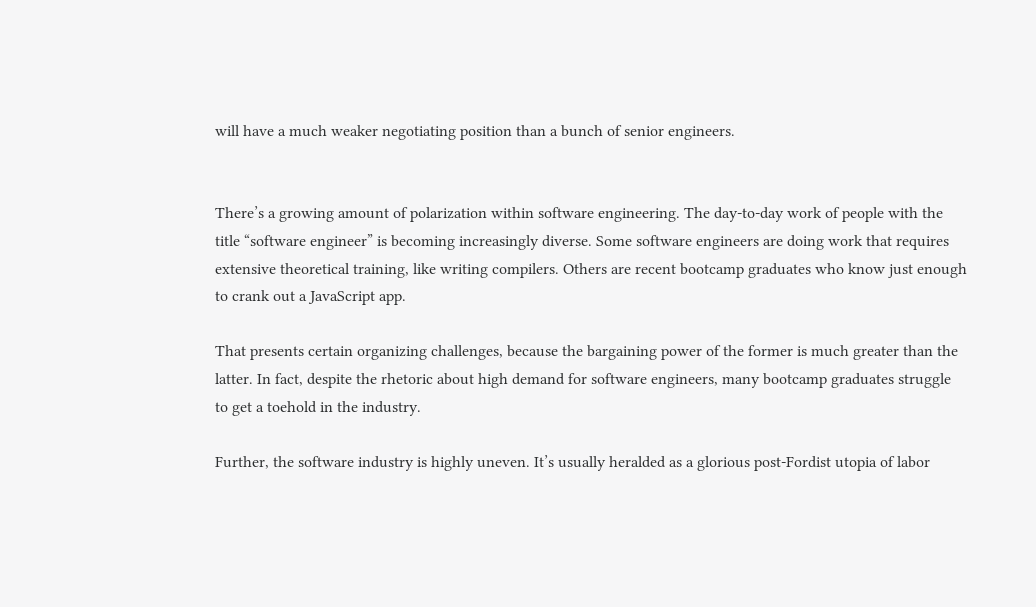will have a much weaker negotiating position than a bunch of senior engineers.


There’s a growing amount of polarization within software engineering. The day-to-day work of people with the title “software engineer” is becoming increasingly diverse. Some software engineers are doing work that requires extensive theoretical training, like writing compilers. Others are recent bootcamp graduates who know just enough to crank out a JavaScript app.

That presents certain organizing challenges, because the bargaining power of the former is much greater than the latter. In fact, despite the rhetoric about high demand for software engineers, many bootcamp graduates struggle to get a toehold in the industry.

Further, the software industry is highly uneven. It’s usually heralded as a glorious post-Fordist utopia of labor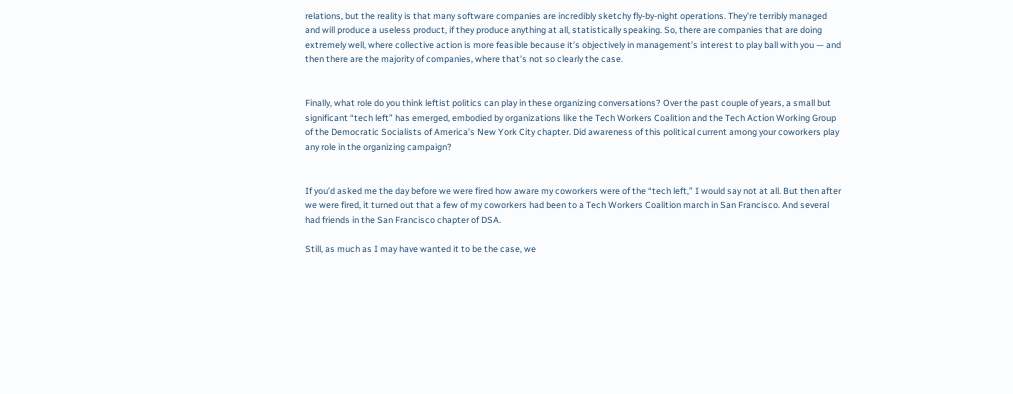relations, but the reality is that many software companies are incredibly sketchy fly-by-night operations. They’re terribly managed and will produce a useless product, if they produce anything at all, statistically speaking. So, there are companies that are doing extremely well, where collective action is more feasible because it’s objectively in management’s interest to play ball with you — and then there are the majority of companies, where that’s not so clearly the case.


Finally, what role do you think leftist politics can play in these organizing conversations? Over the past couple of years, a small but significant “tech left” has emerged, embodied by organizations like the Tech Workers Coalition and the Tech Action Working Group of the Democratic Socialists of America’s New York City chapter. Did awareness of this political current among your coworkers play any role in the organizing campaign?


If you’d asked me the day before we were fired how aware my coworkers were of the “tech left,” I would say not at all. But then after we were fired, it turned out that a few of my coworkers had been to a Tech Workers Coalition march in San Francisco. And several had friends in the San Francisco chapter of DSA.

Still, as much as I may have wanted it to be the case, we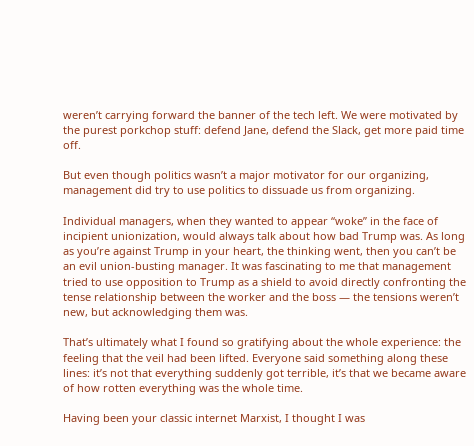weren’t carrying forward the banner of the tech left. We were motivated by the purest porkchop stuff: defend Jane, defend the Slack, get more paid time off.

But even though politics wasn’t a major motivator for our organizing, management did try to use politics to dissuade us from organizing.

Individual managers, when they wanted to appear “woke” in the face of incipient unionization, would always talk about how bad Trump was. As long as you’re against Trump in your heart, the thinking went, then you can’t be an evil union-busting manager. It was fascinating to me that management tried to use opposition to Trump as a shield to avoid directly confronting the tense relationship between the worker and the boss — the tensions weren’t new, but acknowledging them was.

That’s ultimately what I found so gratifying about the whole experience: the feeling that the veil had been lifted. Everyone said something along these lines: it’s not that everything suddenly got terrible, it’s that we became aware of how rotten everything was the whole time.

Having been your classic internet Marxist, I thought I was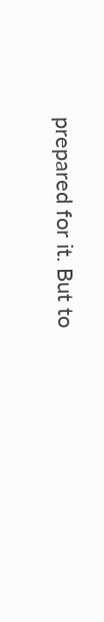prepared for it. But to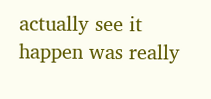actually see it happen was really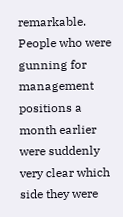remarkable. People who were gunning for management positions a month earlier were suddenly very clear which side they were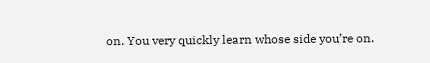on. You very quickly learn whose side you’re on.